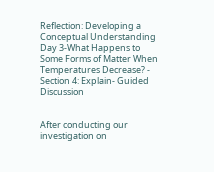Reflection: Developing a Conceptual Understanding Day 3-What Happens to Some Forms of Matter When Temperatures Decrease? - Section 4: Explain- Guided Discussion


After conducting our investigation on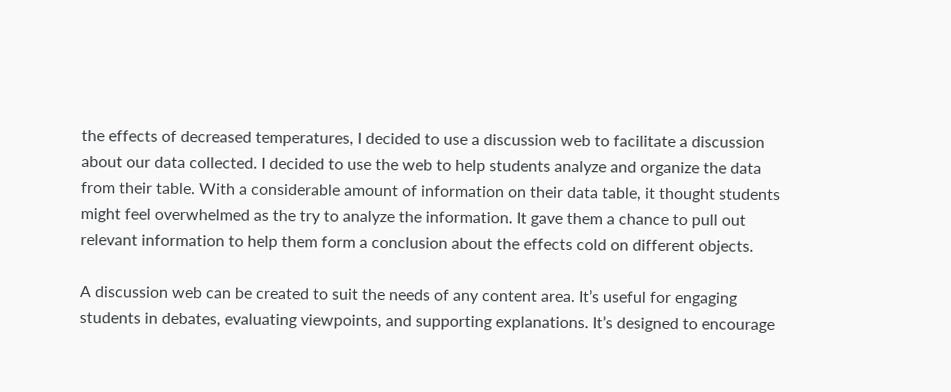the effects of decreased temperatures, I decided to use a discussion web to facilitate a discussion about our data collected. I decided to use the web to help students analyze and organize the data from their table. With a considerable amount of information on their data table, it thought students might feel overwhelmed as the try to analyze the information. It gave them a chance to pull out relevant information to help them form a conclusion about the effects cold on different objects.

A discussion web can be created to suit the needs of any content area. It’s useful for engaging students in debates, evaluating viewpoints, and supporting explanations. It’s designed to encourage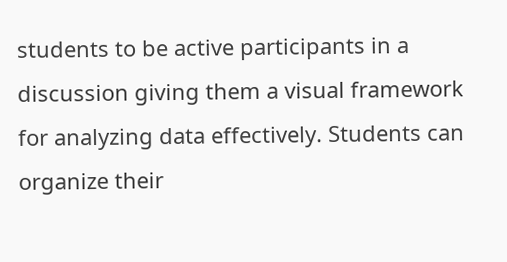students to be active participants in a discussion giving them a visual framework for analyzing data effectively. Students can organize their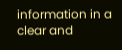information in a clear and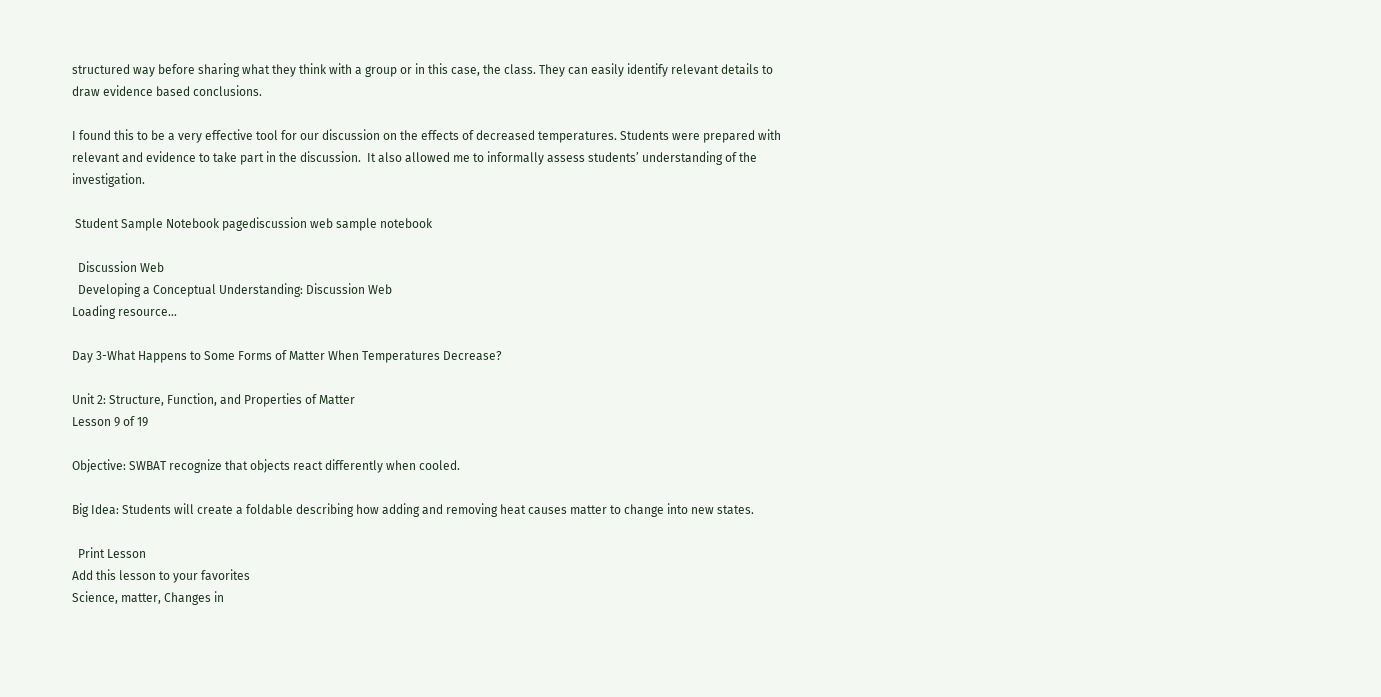structured way before sharing what they think with a group or in this case, the class. They can easily identify relevant details to draw evidence based conclusions.

I found this to be a very effective tool for our discussion on the effects of decreased temperatures. Students were prepared with relevant and evidence to take part in the discussion.  It also allowed me to informally assess students’ understanding of the investigation.

 Student Sample Notebook pagediscussion web sample notebook

  Discussion Web
  Developing a Conceptual Understanding: Discussion Web
Loading resource...

Day 3-What Happens to Some Forms of Matter When Temperatures Decrease?

Unit 2: Structure, Function, and Properties of Matter
Lesson 9 of 19

Objective: SWBAT recognize that objects react differently when cooled.

Big Idea: Students will create a foldable describing how adding and removing heat causes matter to change into new states.

  Print Lesson
Add this lesson to your favorites
Science, matter, Changes in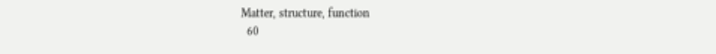Matter, structure, function
  60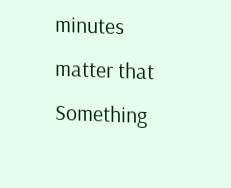minutes
matter that
Something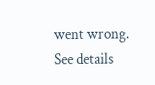went wrong. See details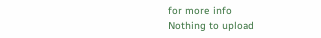for more info
Nothing to upload